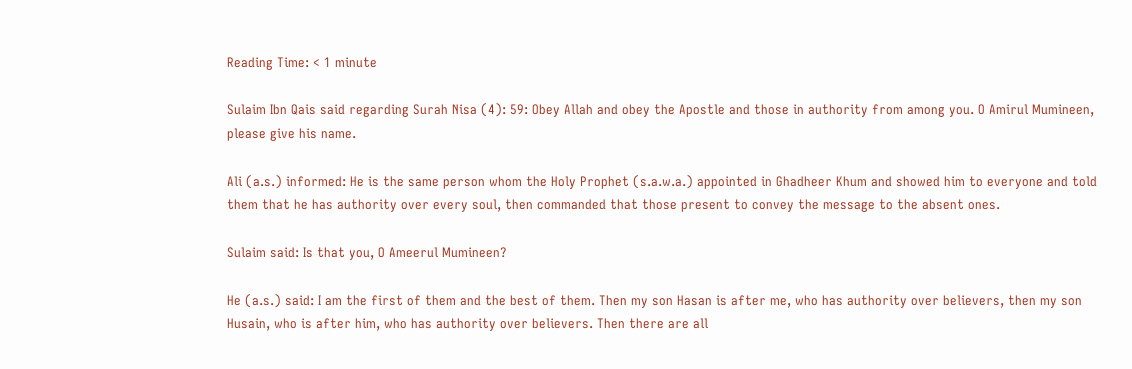Reading Time: < 1 minute

Sulaim Ibn Qais said regarding Surah Nisa (4): 59: Obey Allah and obey the Apostle and those in authority from among you. O Amirul Mumineen, please give his name.

Ali (a.s.) informed: He is the same person whom the Holy Prophet (s.a.w.a.) appointed in Ghadheer Khum and showed him to everyone and told them that he has authority over every soul, then commanded that those present to convey the message to the absent ones.

Sulaim said: Is that you, O Ameerul Mumineen?

He (a.s.) said: I am the first of them and the best of them. Then my son Hasan is after me, who has authority over believers, then my son Husain, who is after him, who has authority over believers. Then there are all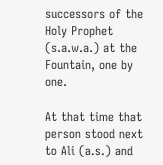successors of the Holy Prophet (s.a.w.a.) at the Fountain, one by one.

At that time that person stood next to Ali (a.s.) and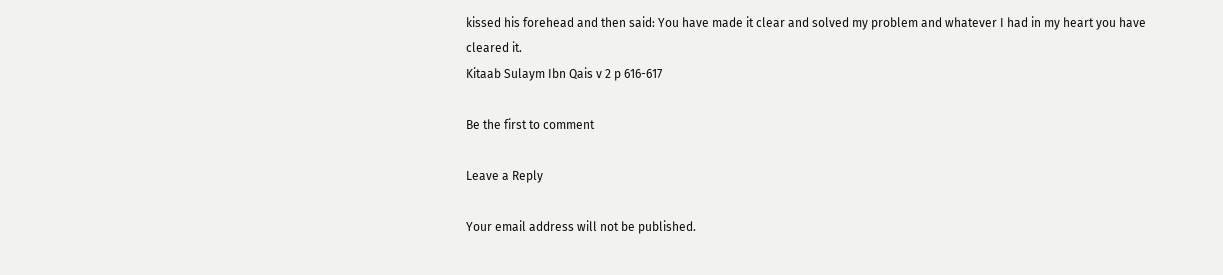kissed his forehead and then said: You have made it clear and solved my problem and whatever I had in my heart you have cleared it.
Kitaab Sulaym Ibn Qais v 2 p 616-617

Be the first to comment

Leave a Reply

Your email address will not be published.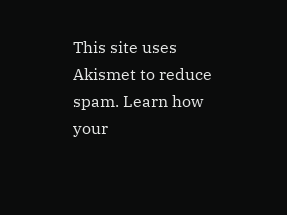This site uses Akismet to reduce spam. Learn how your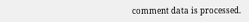comment data is processed.